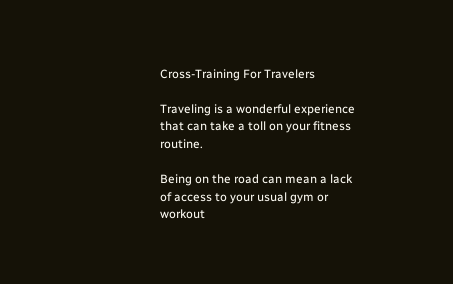Cross-Training For Travelers

Traveling is a wonderful experience that can take a toll on your fitness routine.

Being on the road can mean a lack of access to your usual gym or workout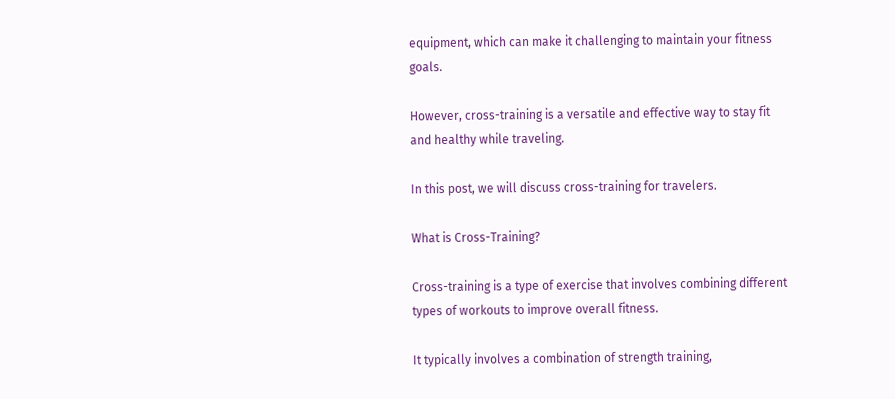equipment, which can make it challenging to maintain your fitness goals.

However, cross-training is a versatile and effective way to stay fit and healthy while traveling.

In this post, we will discuss cross-training for travelers.

What is Cross-Training?

Cross-training is a type of exercise that involves combining different types of workouts to improve overall fitness.

It typically involves a combination of strength training,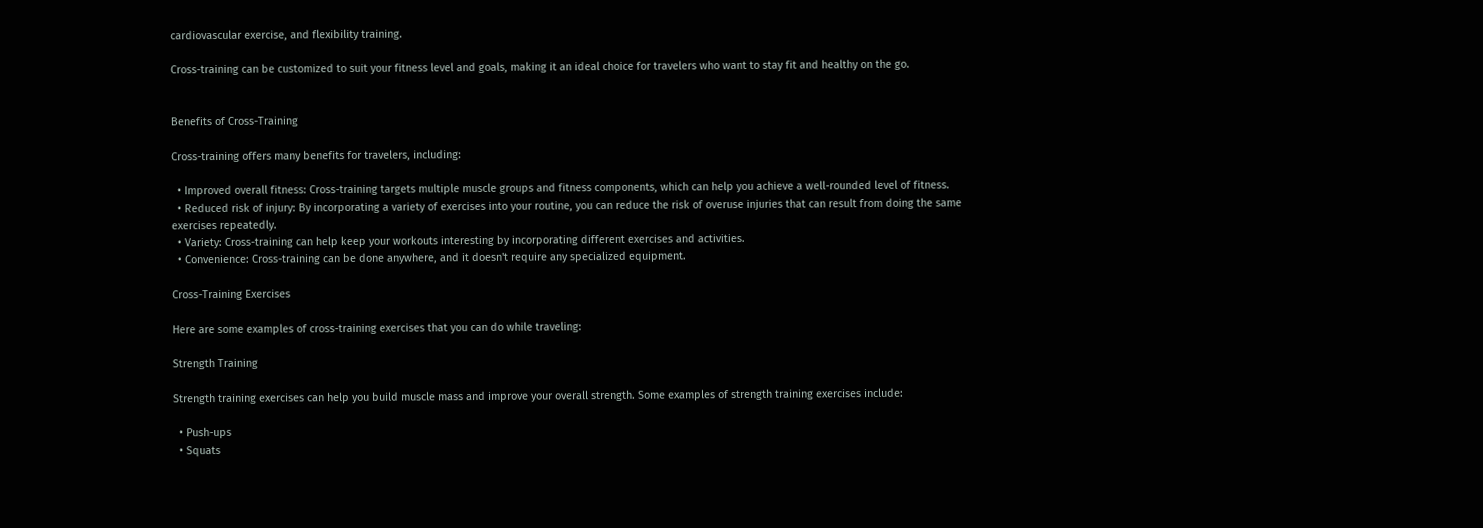cardiovascular exercise, and flexibility training.

Cross-training can be customized to suit your fitness level and goals, making it an ideal choice for travelers who want to stay fit and healthy on the go.


Benefits of Cross-Training

Cross-training offers many benefits for travelers, including:

  • Improved overall fitness: Cross-training targets multiple muscle groups and fitness components, which can help you achieve a well-rounded level of fitness.
  • Reduced risk of injury: By incorporating a variety of exercises into your routine, you can reduce the risk of overuse injuries that can result from doing the same exercises repeatedly.
  • Variety: Cross-training can help keep your workouts interesting by incorporating different exercises and activities.
  • Convenience: Cross-training can be done anywhere, and it doesn't require any specialized equipment.

Cross-Training Exercises

Here are some examples of cross-training exercises that you can do while traveling:

Strength Training

Strength training exercises can help you build muscle mass and improve your overall strength. Some examples of strength training exercises include:

  • Push-ups
  • Squats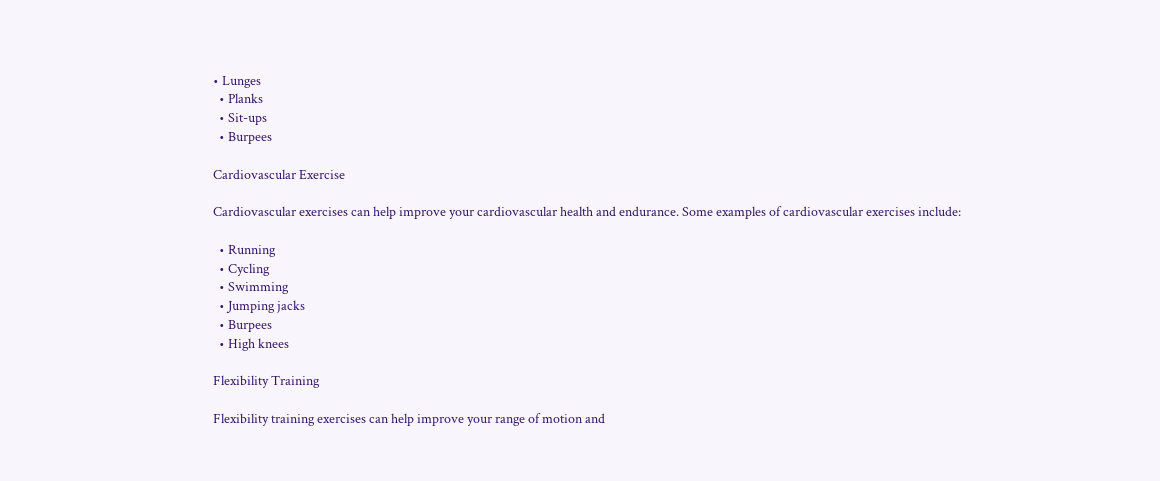• Lunges
  • Planks
  • Sit-ups
  • Burpees

Cardiovascular Exercise

Cardiovascular exercises can help improve your cardiovascular health and endurance. Some examples of cardiovascular exercises include:

  • Running
  • Cycling
  • Swimming
  • Jumping jacks
  • Burpees
  • High knees

Flexibility Training

Flexibility training exercises can help improve your range of motion and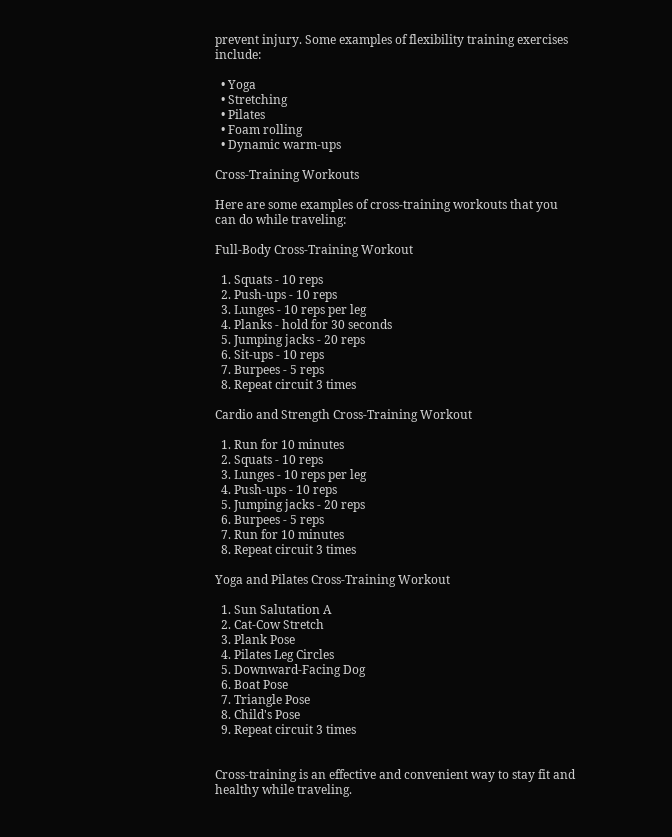prevent injury. Some examples of flexibility training exercises include:

  • Yoga
  • Stretching
  • Pilates
  • Foam rolling
  • Dynamic warm-ups

Cross-Training Workouts

Here are some examples of cross-training workouts that you can do while traveling:

Full-Body Cross-Training Workout

  1. Squats - 10 reps
  2. Push-ups - 10 reps
  3. Lunges - 10 reps per leg
  4. Planks - hold for 30 seconds
  5. Jumping jacks - 20 reps
  6. Sit-ups - 10 reps
  7. Burpees - 5 reps
  8. Repeat circuit 3 times

Cardio and Strength Cross-Training Workout

  1. Run for 10 minutes
  2. Squats - 10 reps
  3. Lunges - 10 reps per leg
  4. Push-ups - 10 reps
  5. Jumping jacks - 20 reps
  6. Burpees - 5 reps
  7. Run for 10 minutes
  8. Repeat circuit 3 times

Yoga and Pilates Cross-Training Workout

  1. Sun Salutation A
  2. Cat-Cow Stretch
  3. Plank Pose
  4. Pilates Leg Circles
  5. Downward-Facing Dog
  6. Boat Pose
  7. Triangle Pose
  8. Child's Pose
  9. Repeat circuit 3 times


Cross-training is an effective and convenient way to stay fit and healthy while traveling.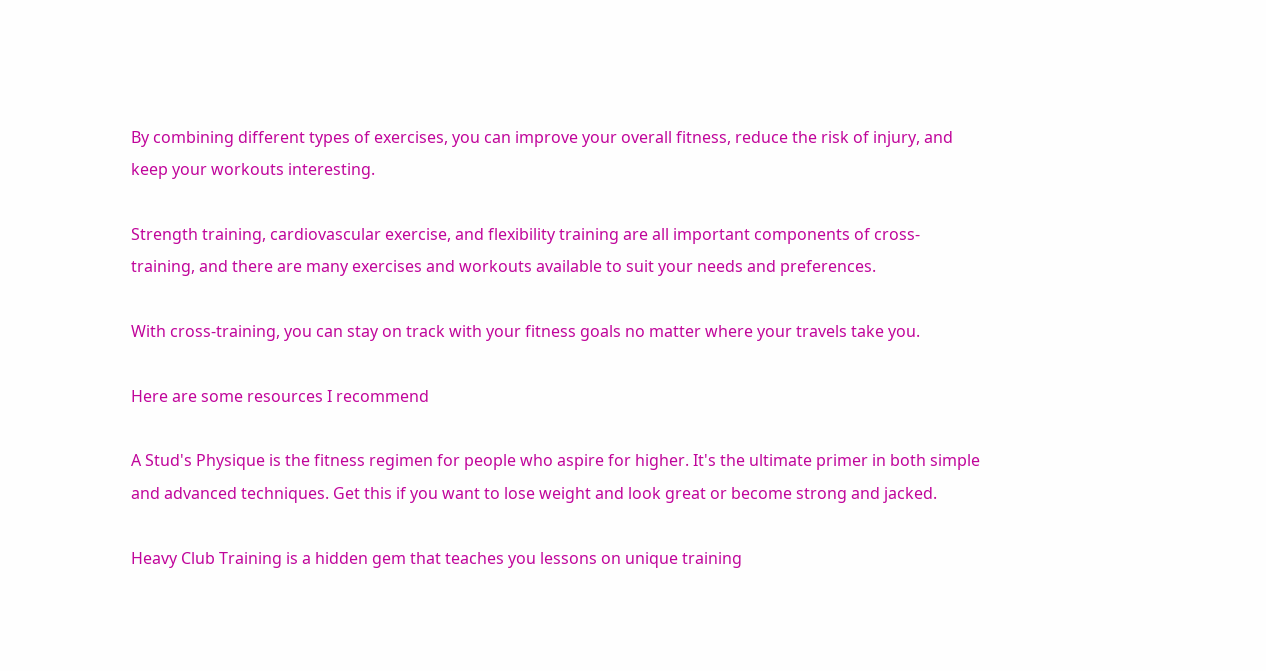By combining different types of exercises, you can improve your overall fitness, reduce the risk of injury, and keep your workouts interesting.

Strength training, cardiovascular exercise, and flexibility training are all important components of cross-training, and there are many exercises and workouts available to suit your needs and preferences.

With cross-training, you can stay on track with your fitness goals no matter where your travels take you.

Here are some resources I recommend

A Stud's Physique is the fitness regimen for people who aspire for higher. It's the ultimate primer in both simple and advanced techniques. Get this if you want to lose weight and look great or become strong and jacked.

Heavy Club Training is a hidden gem that teaches you lessons on unique training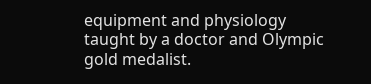equipment and physiology taught by a doctor and Olympic gold medalist.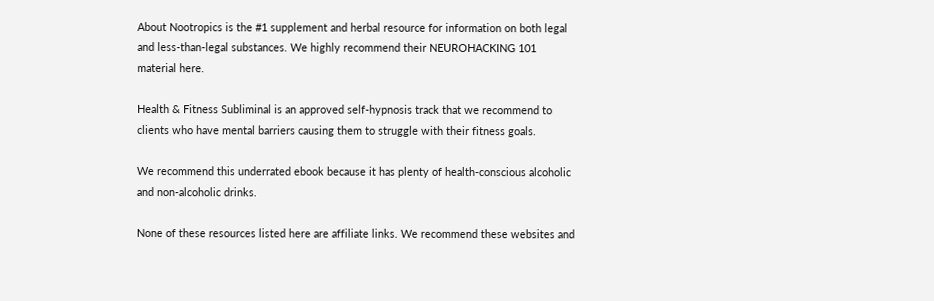About Nootropics is the #1 supplement and herbal resource for information on both legal and less-than-legal substances. We highly recommend their NEUROHACKING 101 material here.

Health & Fitness Subliminal is an approved self-hypnosis track that we recommend to clients who have mental barriers causing them to struggle with their fitness goals.

We recommend this underrated ebook because it has plenty of health-conscious alcoholic and non-alcoholic drinks.

None of these resources listed here are affiliate links. We recommend these websites and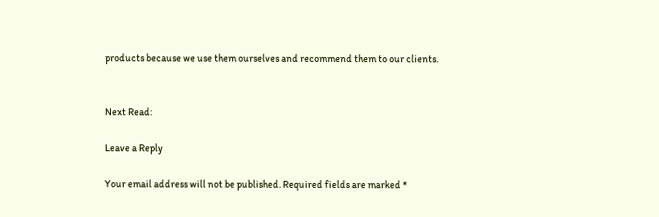products because we use them ourselves and recommend them to our clients.


Next Read:

Leave a Reply

Your email address will not be published. Required fields are marked *